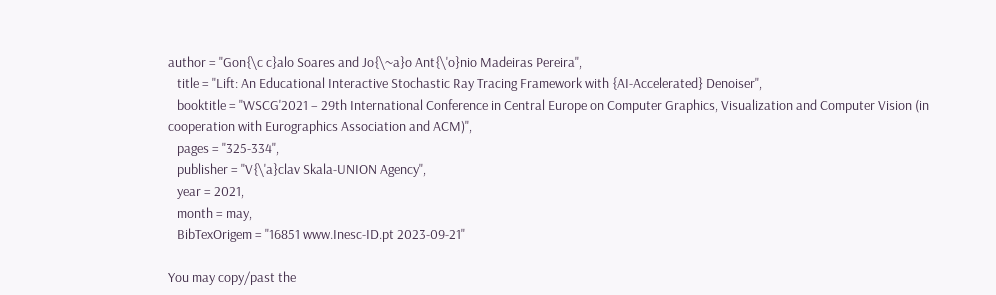author = "Gon{\c c}alo Soares and Jo{\~a}o Ant{\'o}nio Madeiras Pereira",
   title = "Lift: An Educational Interactive Stochastic Ray Tracing Framework with {AI-Accelerated} Denoiser",
   booktitle = "WSCG'2021 – 29th International Conference in Central Europe on Computer Graphics, Visualization and Computer Vision (in cooperation with Eurographics Association and ACM)",
   pages = "325-334",
   publisher = "V{\'a}clav Skala-UNION Agency",
   year = 2021,
   month = may,
   BibTexOrigem = "16851 www.Inesc-ID.pt 2023-09-21"

You may copy/past the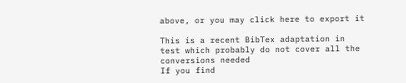above, or you may click here to export it

This is a recent BibTex adaptation in test which probably do not cover all the conversions needed
If you find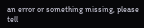an error or something missing, please tell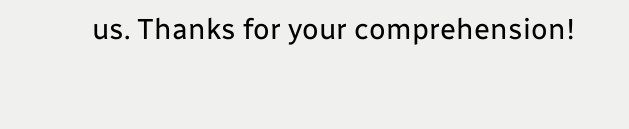us. Thanks for your comprehension!